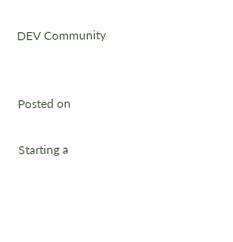DEV Community


Posted on

Starting a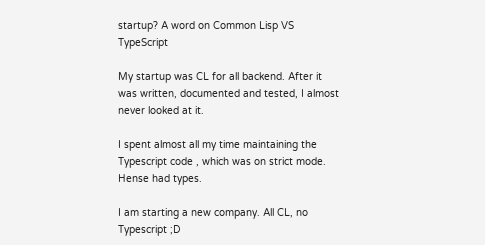startup? A word on Common Lisp VS TypeScript

My startup was CL for all backend. After it was written, documented and tested, I almost never looked at it.

I spent almost all my time maintaining the Typescript code , which was on strict mode. Hense had types.

I am starting a new company. All CL, no Typescript ;D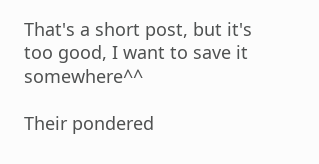That's a short post, but it's too good, I want to save it somewhere^^

Their pondered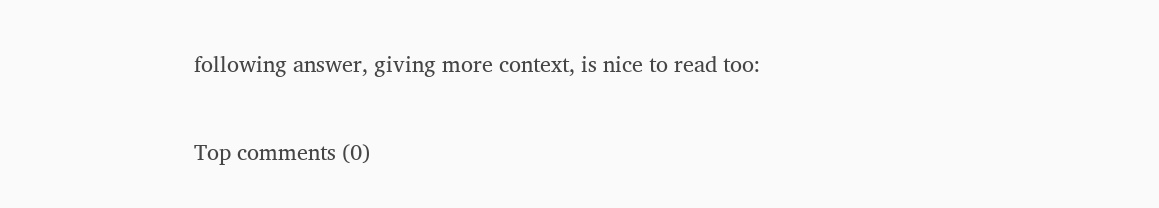following answer, giving more context, is nice to read too:

Top comments (0)